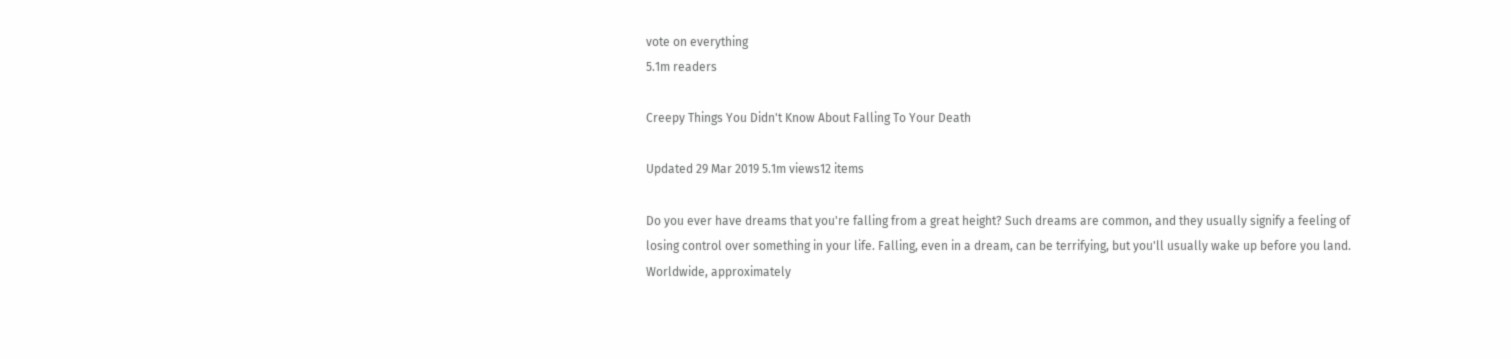vote on everything
5.1m readers

Creepy Things You Didn't Know About Falling To Your Death

Updated 29 Mar 2019 5.1m views12 items

Do you ever have dreams that you're falling from a great height? Such dreams are common, and they usually signify a feeling of losing control over something in your life. Falling, even in a dream, can be terrifying, but you'll usually wake up before you land. Worldwide, approximately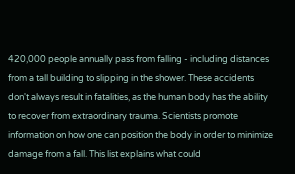420,000 people annually pass from falling - including distances from a tall building to slipping in the shower. These accidents don't always result in fatalities, as the human body has the ability to recover from extraordinary trauma. Scientists promote information on how one can position the body in order to minimize damage from a fall. This list explains what could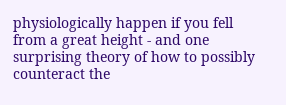physiologically happen if you fell from a great height - and one surprising theory of how to possibly counteract the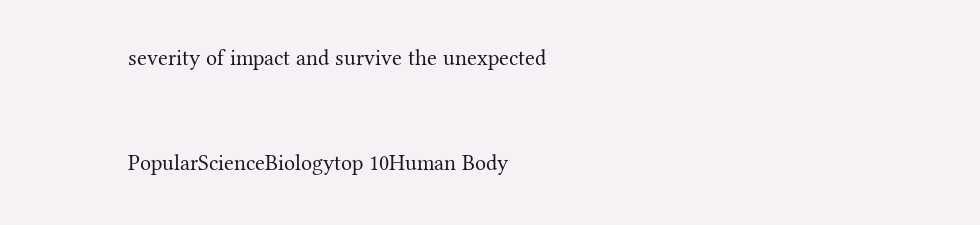severity of impact and survive the unexpected


PopularScienceBiologytop 10Human Body